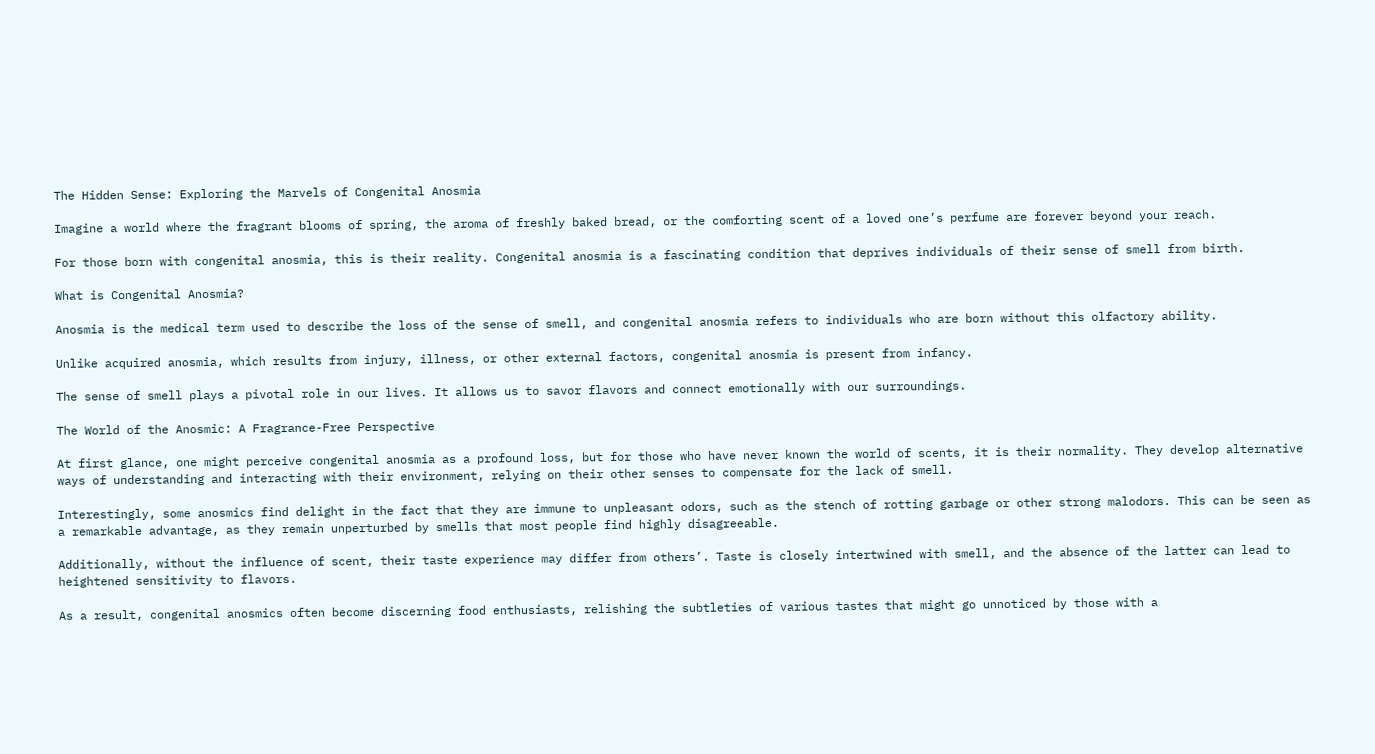The Hidden Sense: Exploring the Marvels of Congenital Anosmia

Imagine a world where the fragrant blooms of spring, the aroma of freshly baked bread, or the comforting scent of a loved one’s perfume are forever beyond your reach.

For those born with congenital anosmia, this is their reality. Congenital anosmia is a fascinating condition that deprives individuals of their sense of smell from birth.

What is Congenital Anosmia?

Anosmia is the medical term used to describe the loss of the sense of smell, and congenital anosmia refers to individuals who are born without this olfactory ability.

Unlike acquired anosmia, which results from injury, illness, or other external factors, congenital anosmia is present from infancy.

The sense of smell plays a pivotal role in our lives. It allows us to savor flavors and connect emotionally with our surroundings.

The World of the Anosmic: A Fragrance-Free Perspective

At first glance, one might perceive congenital anosmia as a profound loss, but for those who have never known the world of scents, it is their normality. They develop alternative ways of understanding and interacting with their environment, relying on their other senses to compensate for the lack of smell.

Interestingly, some anosmics find delight in the fact that they are immune to unpleasant odors, such as the stench of rotting garbage or other strong malodors. This can be seen as a remarkable advantage, as they remain unperturbed by smells that most people find highly disagreeable.

Additionally, without the influence of scent, their taste experience may differ from others’. Taste is closely intertwined with smell, and the absence of the latter can lead to heightened sensitivity to flavors.

As a result, congenital anosmics often become discerning food enthusiasts, relishing the subtleties of various tastes that might go unnoticed by those with a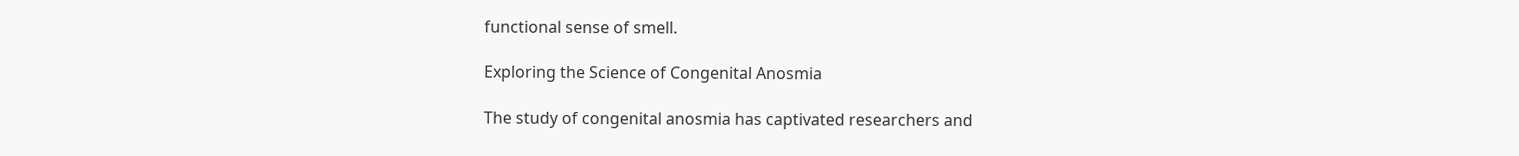functional sense of smell.

Exploring the Science of Congenital Anosmia

The study of congenital anosmia has captivated researchers and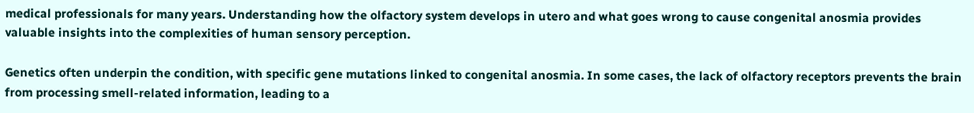medical professionals for many years. Understanding how the olfactory system develops in utero and what goes wrong to cause congenital anosmia provides valuable insights into the complexities of human sensory perception.

Genetics often underpin the condition, with specific gene mutations linked to congenital anosmia. In some cases, the lack of olfactory receptors prevents the brain from processing smell-related information, leading to a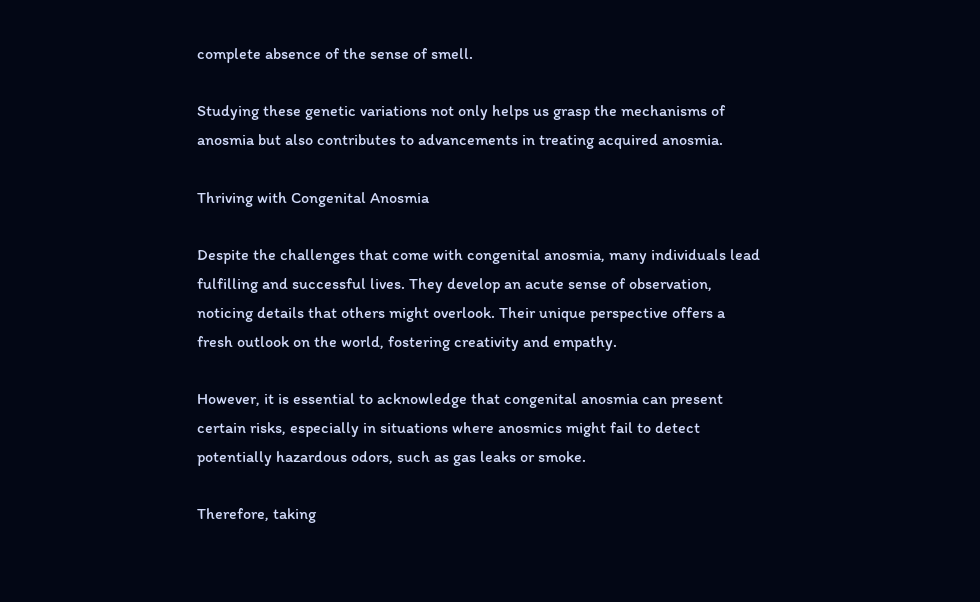complete absence of the sense of smell.

Studying these genetic variations not only helps us grasp the mechanisms of anosmia but also contributes to advancements in treating acquired anosmia.

Thriving with Congenital Anosmia

Despite the challenges that come with congenital anosmia, many individuals lead fulfilling and successful lives. They develop an acute sense of observation, noticing details that others might overlook. Their unique perspective offers a fresh outlook on the world, fostering creativity and empathy.

However, it is essential to acknowledge that congenital anosmia can present certain risks, especially in situations where anosmics might fail to detect potentially hazardous odors, such as gas leaks or smoke.

Therefore, taking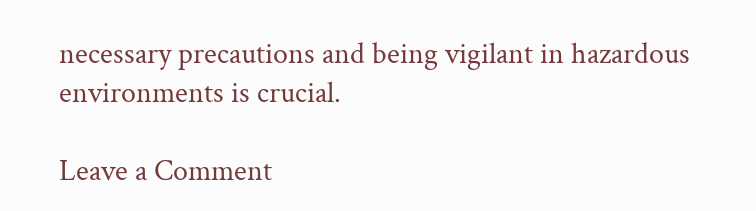necessary precautions and being vigilant in hazardous environments is crucial.

Leave a Comment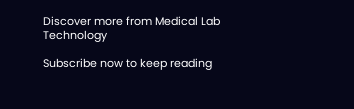Discover more from Medical Lab Technology

Subscribe now to keep reading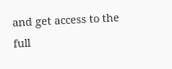and get access to the full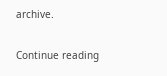archive.

Continue reading